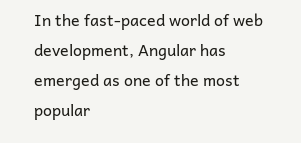In the fast-paced world of web development, Angular has emerged as one of the most popular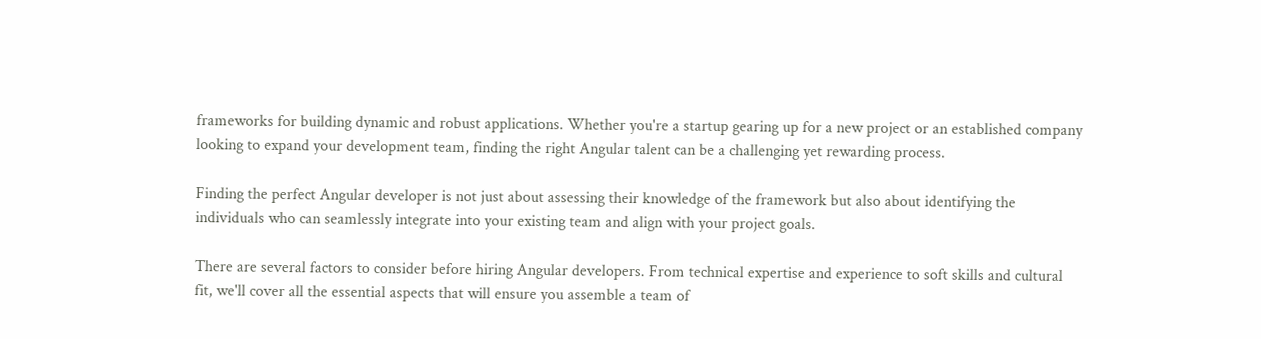frameworks for building dynamic and robust applications. Whether you're a startup gearing up for a new project or an established company looking to expand your development team, finding the right Angular talent can be a challenging yet rewarding process.

Finding the perfect Angular developer is not just about assessing their knowledge of the framework but also about identifying the individuals who can seamlessly integrate into your existing team and align with your project goals.

There are several factors to consider before hiring Angular developers. From technical expertise and experience to soft skills and cultural fit, we'll cover all the essential aspects that will ensure you assemble a team of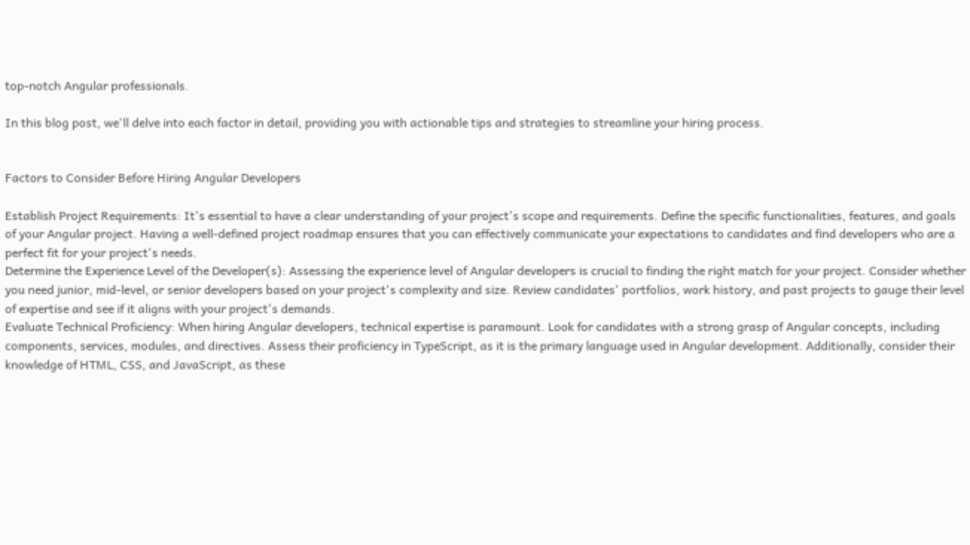top-notch Angular professionals.

In this blog post, we'll delve into each factor in detail, providing you with actionable tips and strategies to streamline your hiring process.


Factors to Consider Before Hiring Angular Developers

Establish Project Requirements: It's essential to have a clear understanding of your project's scope and requirements. Define the specific functionalities, features, and goals of your Angular project. Having a well-defined project roadmap ensures that you can effectively communicate your expectations to candidates and find developers who are a perfect fit for your project's needs.
Determine the Experience Level of the Developer(s): Assessing the experience level of Angular developers is crucial to finding the right match for your project. Consider whether you need junior, mid-level, or senior developers based on your project's complexity and size. Review candidates' portfolios, work history, and past projects to gauge their level of expertise and see if it aligns with your project's demands.
Evaluate Technical Proficiency: When hiring Angular developers, technical expertise is paramount. Look for candidates with a strong grasp of Angular concepts, including components, services, modules, and directives. Assess their proficiency in TypeScript, as it is the primary language used in Angular development. Additionally, consider their knowledge of HTML, CSS, and JavaScript, as these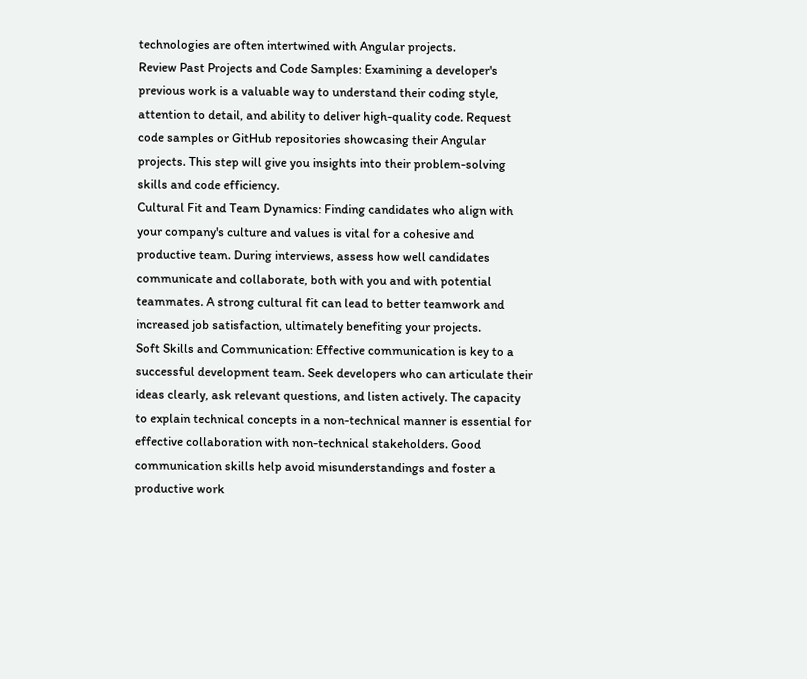technologies are often intertwined with Angular projects.
Review Past Projects and Code Samples: Examining a developer's previous work is a valuable way to understand their coding style, attention to detail, and ability to deliver high-quality code. Request code samples or GitHub repositories showcasing their Angular projects. This step will give you insights into their problem-solving skills and code efficiency.
Cultural Fit and Team Dynamics: Finding candidates who align with your company's culture and values is vital for a cohesive and productive team. During interviews, assess how well candidates communicate and collaborate, both with you and with potential teammates. A strong cultural fit can lead to better teamwork and increased job satisfaction, ultimately benefiting your projects.
Soft Skills and Communication: Effective communication is key to a successful development team. Seek developers who can articulate their ideas clearly, ask relevant questions, and listen actively. The capacity to explain technical concepts in a non-technical manner is essential for effective collaboration with non-technical stakeholders. Good communication skills help avoid misunderstandings and foster a productive work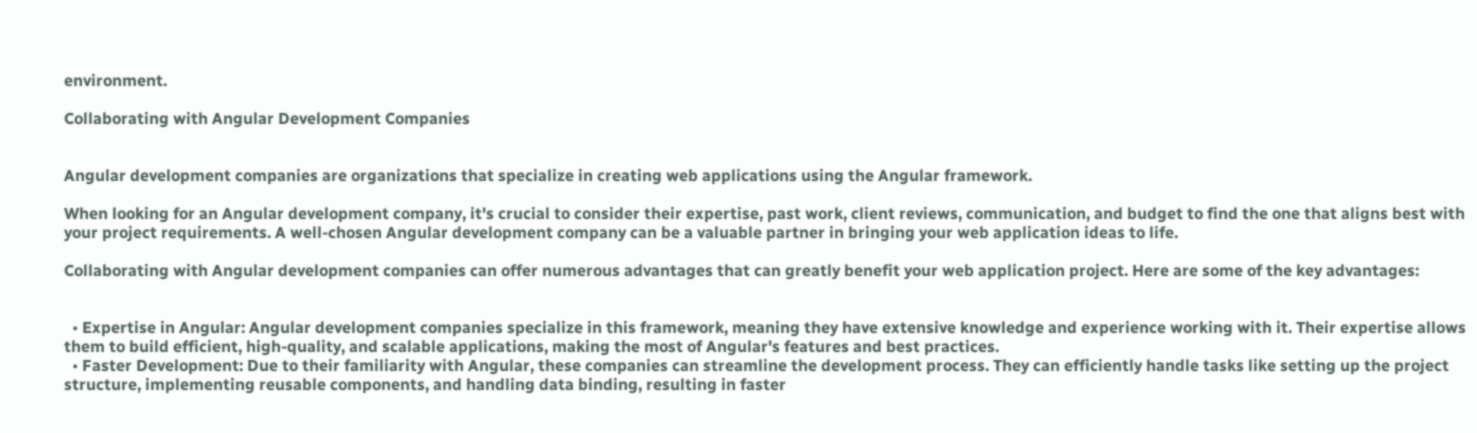environment.

Collaborating with Angular Development Companies


Angular development companies are organizations that specialize in creating web applications using the Angular framework.

When looking for an Angular development company, it's crucial to consider their expertise, past work, client reviews, communication, and budget to find the one that aligns best with your project requirements. A well-chosen Angular development company can be a valuable partner in bringing your web application ideas to life.

Collaborating with Angular development companies can offer numerous advantages that can greatly benefit your web application project. Here are some of the key advantages:


  • Expertise in Angular: Angular development companies specialize in this framework, meaning they have extensive knowledge and experience working with it. Their expertise allows them to build efficient, high-quality, and scalable applications, making the most of Angular's features and best practices.
  • Faster Development: Due to their familiarity with Angular, these companies can streamline the development process. They can efficiently handle tasks like setting up the project structure, implementing reusable components, and handling data binding, resulting in faster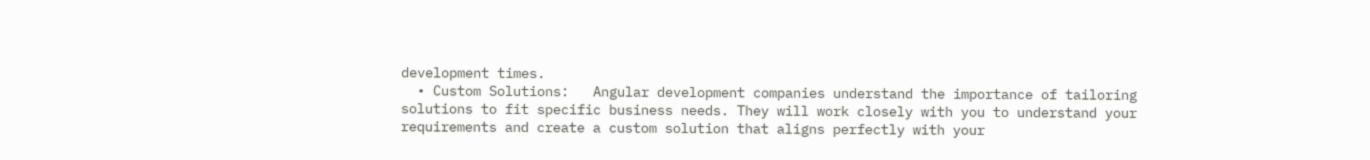development times.
  • Custom Solutions:   Angular development companies understand the importance of tailoring solutions to fit specific business needs. They will work closely with you to understand your requirements and create a custom solution that aligns perfectly with your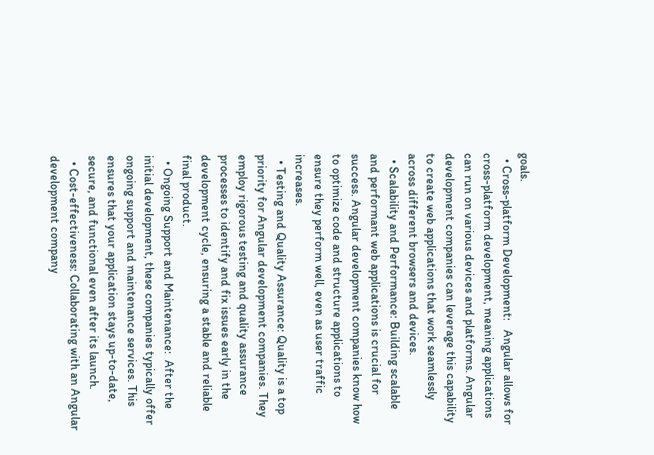goals.
  • Cross-platform Development:   Angular allows for cross-platform development, meaning applications can run on various devices and platforms. Angular development companies can leverage this capability to create web applications that work seamlessly across different browsers and devices.
  • Scalability and Performance: Building scalable and performant web applications is crucial for success. Angular development companies know how to optimize code and structure applications to ensure they perform well, even as user traffic increases.
  • Testing and Quality Assurance: Quality is a top priority for Angular development companies. They employ rigorous testing and quality assurance processes to identify and fix issues early in the development cycle, ensuring a stable and reliable final product.
  • Ongoing Support and Maintenance:  After the initial development, these companies typically offer ongoing support and maintenance services. This ensures that your application stays up-to-date, secure, and functional even after its launch.
  • Cost-effectiveness: Collaborating with an Angular development company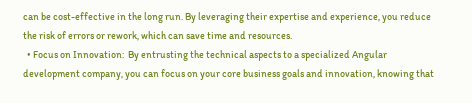can be cost-effective in the long run. By leveraging their expertise and experience, you reduce the risk of errors or rework, which can save time and resources.
  • Focus on Innovation:  By entrusting the technical aspects to a specialized Angular development company, you can focus on your core business goals and innovation, knowing that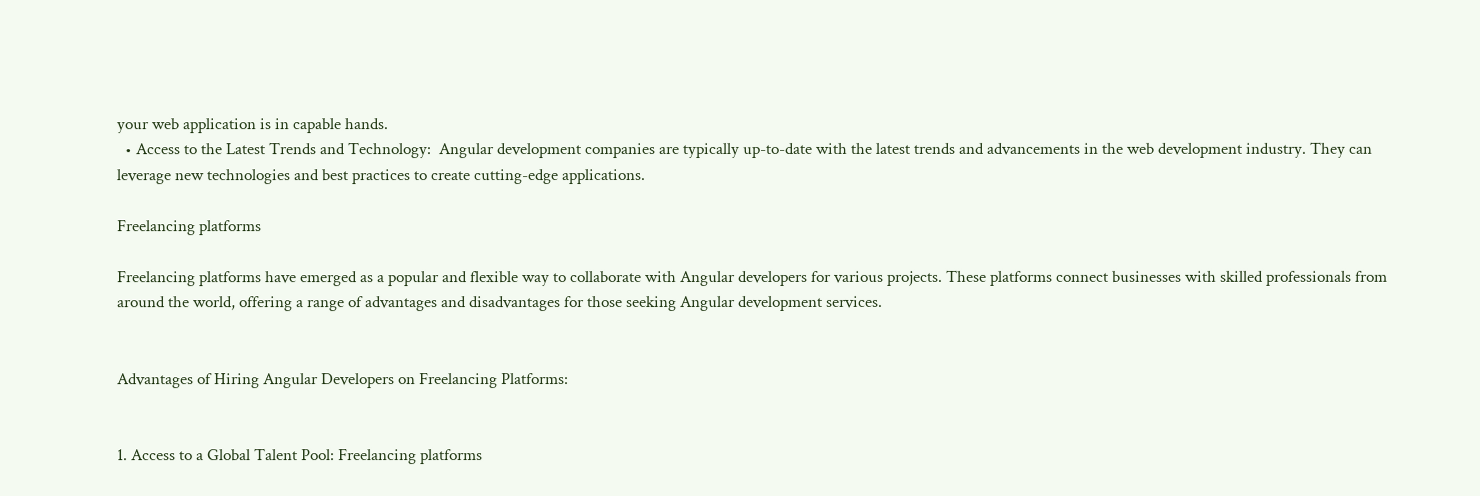your web application is in capable hands.
  • Access to the Latest Trends and Technology:  Angular development companies are typically up-to-date with the latest trends and advancements in the web development industry. They can leverage new technologies and best practices to create cutting-edge applications.

Freelancing platforms

Freelancing platforms have emerged as a popular and flexible way to collaborate with Angular developers for various projects. These platforms connect businesses with skilled professionals from around the world, offering a range of advantages and disadvantages for those seeking Angular development services.


Advantages of Hiring Angular Developers on Freelancing Platforms:


1. Access to a Global Talent Pool: Freelancing platforms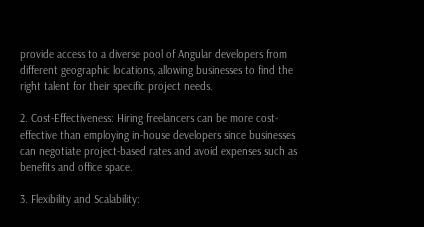provide access to a diverse pool of Angular developers from different geographic locations, allowing businesses to find the right talent for their specific project needs.

2. Cost-Effectiveness: Hiring freelancers can be more cost-effective than employing in-house developers since businesses can negotiate project-based rates and avoid expenses such as benefits and office space.

3. Flexibility and Scalability: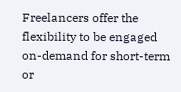Freelancers offer the flexibility to be engaged on-demand for short-term or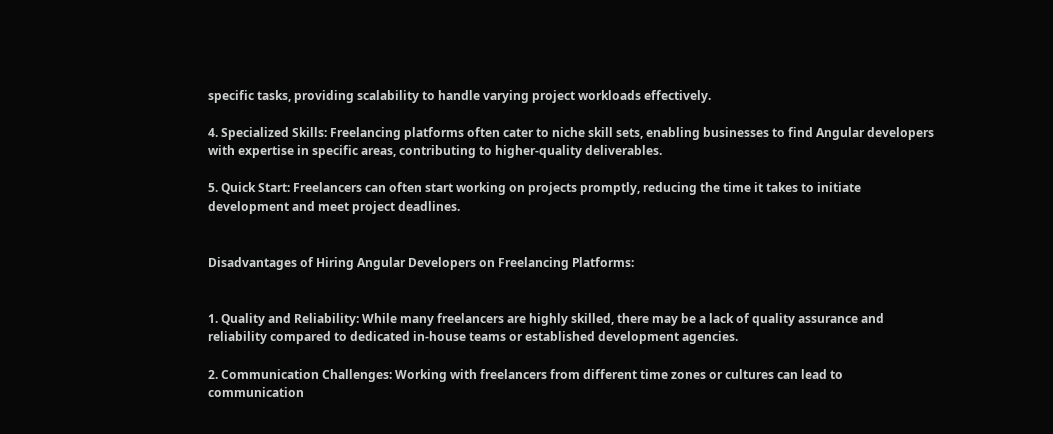specific tasks, providing scalability to handle varying project workloads effectively.

4. Specialized Skills: Freelancing platforms often cater to niche skill sets, enabling businesses to find Angular developers with expertise in specific areas, contributing to higher-quality deliverables.

5. Quick Start: Freelancers can often start working on projects promptly, reducing the time it takes to initiate development and meet project deadlines.


Disadvantages of Hiring Angular Developers on Freelancing Platforms:


1. Quality and Reliability: While many freelancers are highly skilled, there may be a lack of quality assurance and reliability compared to dedicated in-house teams or established development agencies.

2. Communication Challenges: Working with freelancers from different time zones or cultures can lead to communication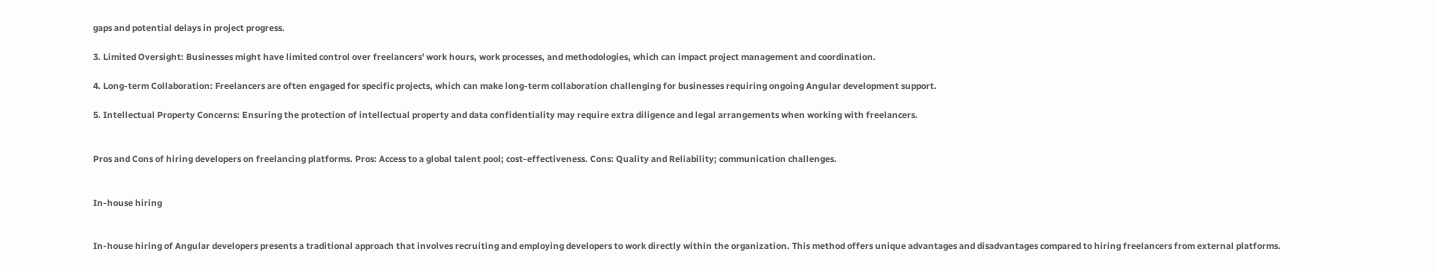gaps and potential delays in project progress.

3. Limited Oversight: Businesses might have limited control over freelancers' work hours, work processes, and methodologies, which can impact project management and coordination.

4. Long-term Collaboration: Freelancers are often engaged for specific projects, which can make long-term collaboration challenging for businesses requiring ongoing Angular development support.

5. Intellectual Property Concerns: Ensuring the protection of intellectual property and data confidentiality may require extra diligence and legal arrangements when working with freelancers.


Pros and Cons of hiring developers on freelancing platforms. Pros: Access to a global talent pool; cost-effectiveness. Cons: Quality and Reliability; communication challenges.


In-house hiring


In-house hiring of Angular developers presents a traditional approach that involves recruiting and employing developers to work directly within the organization. This method offers unique advantages and disadvantages compared to hiring freelancers from external platforms.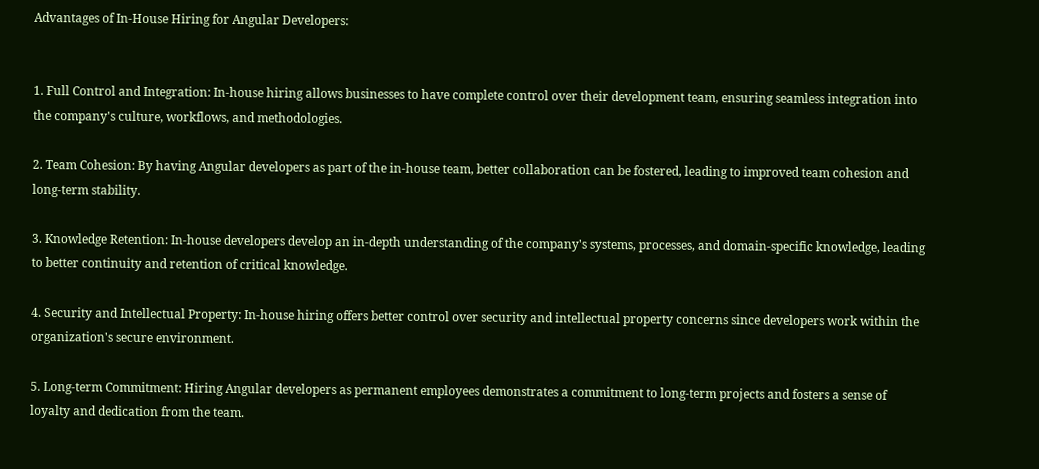Advantages of In-House Hiring for Angular Developers:


1. Full Control and Integration: In-house hiring allows businesses to have complete control over their development team, ensuring seamless integration into the company's culture, workflows, and methodologies.

2. Team Cohesion: By having Angular developers as part of the in-house team, better collaboration can be fostered, leading to improved team cohesion and long-term stability.

3. Knowledge Retention: In-house developers develop an in-depth understanding of the company's systems, processes, and domain-specific knowledge, leading to better continuity and retention of critical knowledge.

4. Security and Intellectual Property: In-house hiring offers better control over security and intellectual property concerns since developers work within the organization's secure environment.

5. Long-term Commitment: Hiring Angular developers as permanent employees demonstrates a commitment to long-term projects and fosters a sense of loyalty and dedication from the team.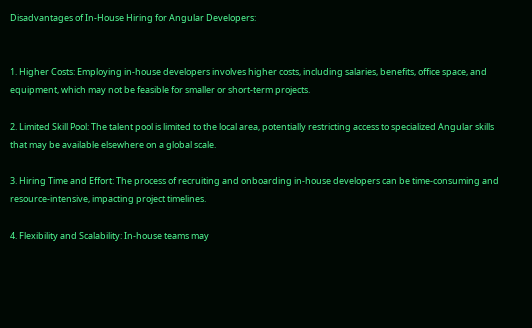Disadvantages of In-House Hiring for Angular Developers:


1. Higher Costs: Employing in-house developers involves higher costs, including salaries, benefits, office space, and equipment, which may not be feasible for smaller or short-term projects.

2. Limited Skill Pool: The talent pool is limited to the local area, potentially restricting access to specialized Angular skills that may be available elsewhere on a global scale.

3. Hiring Time and Effort: The process of recruiting and onboarding in-house developers can be time-consuming and resource-intensive, impacting project timelines.

4. Flexibility and Scalability: In-house teams may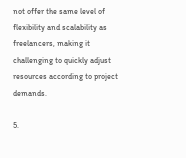not offer the same level of flexibility and scalability as freelancers, making it challenging to quickly adjust resources according to project demands.

5.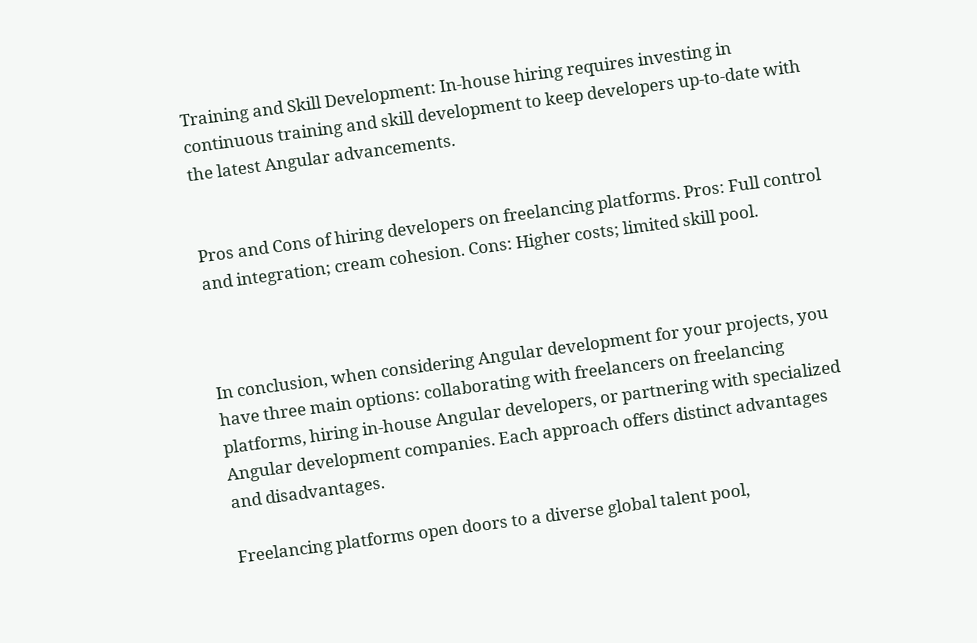Training and Skill Development: In-house hiring requires investing in continuous training and skill development to keep developers up-to-date with the latest Angular advancements.


Pros and Cons of hiring developers on freelancing platforms. Pros: Full control and integration; cream cohesion. Cons: Higher costs; limited skill pool.



In conclusion, when considering Angular development for your projects, you have three main options: collaborating with freelancers on freelancing platforms, hiring in-house Angular developers, or partnering with specialized Angular development companies. Each approach offers distinct advantages and disadvantages.

Freelancing platforms open doors to a diverse global talent pool,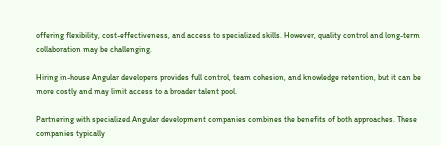offering flexibility, cost-effectiveness, and access to specialized skills. However, quality control and long-term collaboration may be challenging.

Hiring in-house Angular developers provides full control, team cohesion, and knowledge retention, but it can be more costly and may limit access to a broader talent pool.

Partnering with specialized Angular development companies combines the benefits of both approaches. These companies typically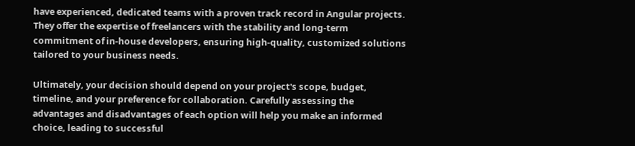have experienced, dedicated teams with a proven track record in Angular projects. They offer the expertise of freelancers with the stability and long-term commitment of in-house developers, ensuring high-quality, customized solutions tailored to your business needs.

Ultimately, your decision should depend on your project's scope, budget, timeline, and your preference for collaboration. Carefully assessing the advantages and disadvantages of each option will help you make an informed choice, leading to successful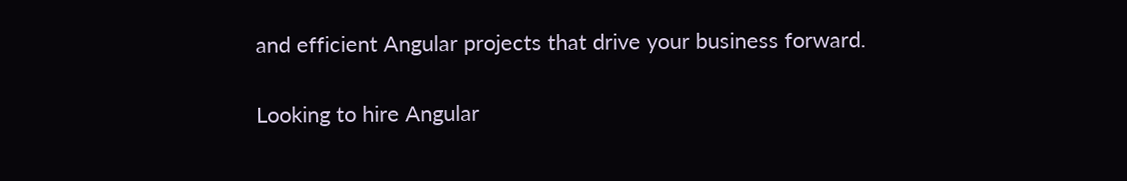and efficient Angular projects that drive your business forward.

Looking to hire Angular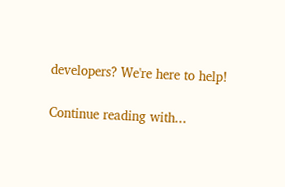developers? We're here to help!

Continue reading with...